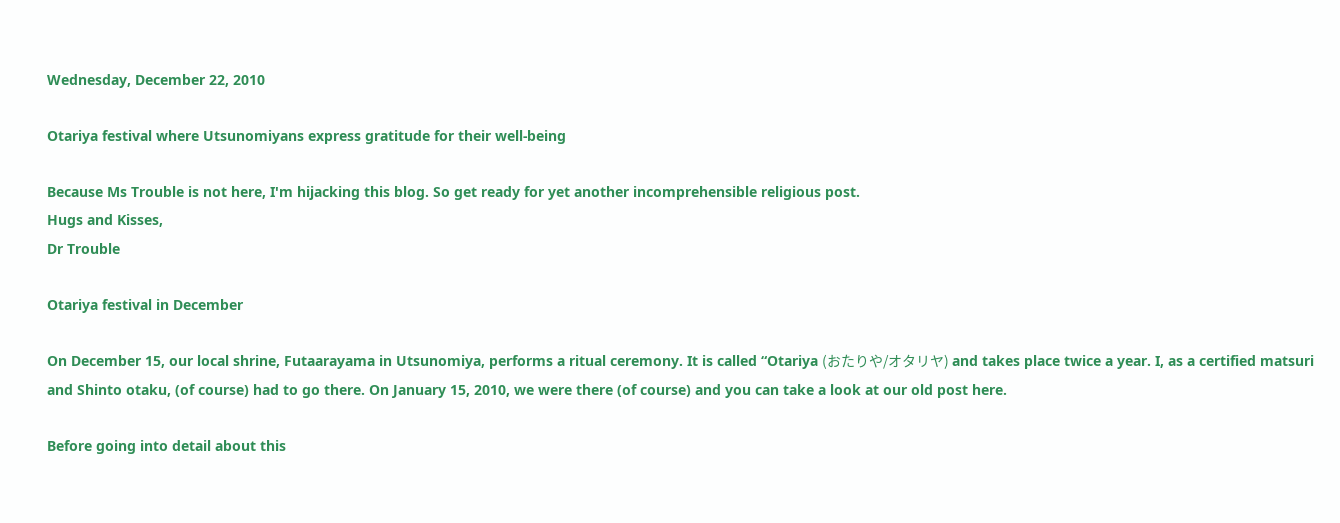Wednesday, December 22, 2010

Otariya festival where Utsunomiyans express gratitude for their well-being

Because Ms Trouble is not here, I'm hijacking this blog. So get ready for yet another incomprehensible religious post.
Hugs and Kisses,
Dr Trouble

Otariya festival in December

On December 15, our local shrine, Futaarayama in Utsunomiya, performs a ritual ceremony. It is called “Otariya (おたりや/オタリヤ) and takes place twice a year. I, as a certified matsuri and Shinto otaku, (of course) had to go there. On January 15, 2010, we were there (of course) and you can take a look at our old post here.

Before going into detail about this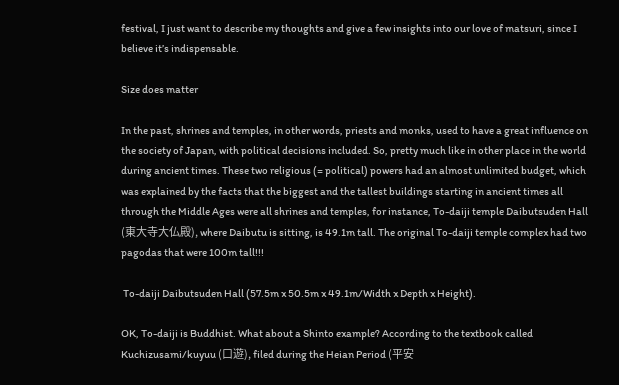festival, I just want to describe my thoughts and give a few insights into our love of matsuri, since I believe it’s indispensable.

Size does matter

In the past, shrines and temples, in other words, priests and monks, used to have a great influence on the society of Japan, with political decisions included. So, pretty much like in other place in the world during ancient times. These two religious (= political) powers had an almost unlimited budget, which was explained by the facts that the biggest and the tallest buildings starting in ancient times all through the Middle Ages were all shrines and temples, for instance, To-daiji temple Daibutsuden Hall (東大寺大仏殿), where Daibutu is sitting, is 49.1m tall. The original To-daiji temple complex had two pagodas that were 100m tall!!!

 To-daiji Daibutsuden Hall (57.5m x 50.5m x 49.1m/Width x Depth x Height).

OK, To-daiji is Buddhist. What about a Shinto example? According to the textbook called Kuchizusami/kuyuu (口遊), filed during the Heian Period (平安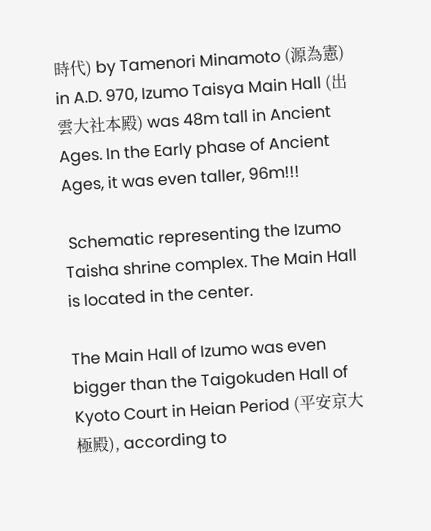時代) by Tamenori Minamoto (源為憲) in A.D. 970, Izumo Taisya Main Hall (出雲大社本殿) was 48m tall in Ancient Ages. In the Early phase of Ancient Ages, it was even taller, 96m!!!

 Schematic representing the Izumo Taisha shrine complex. The Main Hall is located in the center.

The Main Hall of Izumo was even bigger than the Taigokuden Hall of Kyoto Court in Heian Period (平安京大極殿), according to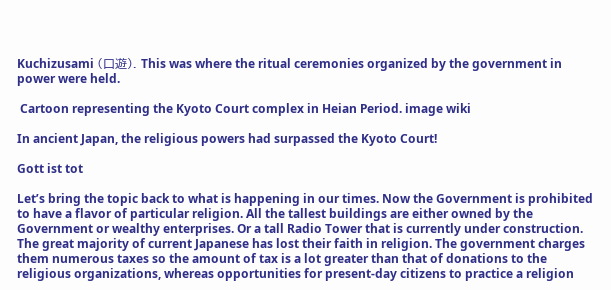Kuchizusami (口遊). This was where the ritual ceremonies organized by the government in power were held.

 Cartoon representing the Kyoto Court complex in Heian Period. image wiki

In ancient Japan, the religious powers had surpassed the Kyoto Court!

Gott ist tot

Let’s bring the topic back to what is happening in our times. Now the Government is prohibited to have a flavor of particular religion. All the tallest buildings are either owned by the Government or wealthy enterprises. Or a tall Radio Tower that is currently under construction. The great majority of current Japanese has lost their faith in religion. The government charges them numerous taxes so the amount of tax is a lot greater than that of donations to the religious organizations, whereas opportunities for present-day citizens to practice a religion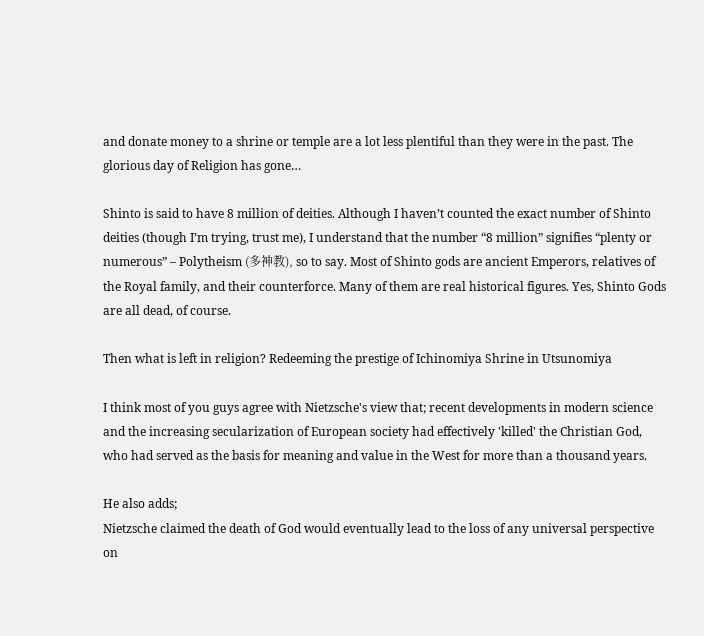and donate money to a shrine or temple are a lot less plentiful than they were in the past. The glorious day of Religion has gone…

Shinto is said to have 8 million of deities. Although I haven’t counted the exact number of Shinto deities (though I’m trying, trust me), I understand that the number “8 million” signifies “plenty or numerous” – Polytheism (多神教), so to say. Most of Shinto gods are ancient Emperors, relatives of the Royal family, and their counterforce. Many of them are real historical figures. Yes, Shinto Gods are all dead, of course.

Then what is left in religion? Redeeming the prestige of Ichinomiya Shrine in Utsunomiya

I think most of you guys agree with Nietzsche's view that; recent developments in modern science and the increasing secularization of European society had effectively 'killed' the Christian God, who had served as the basis for meaning and value in the West for more than a thousand years.

He also adds;
Nietzsche claimed the death of God would eventually lead to the loss of any universal perspective on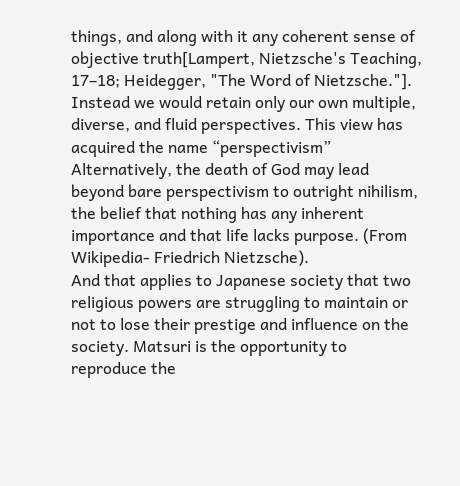things, and along with it any coherent sense of objective truth[Lampert, Nietzsche's Teaching, 17–18; Heidegger, "The Word of Nietzsche."]. Instead we would retain only our own multiple, diverse, and fluid perspectives. This view has acquired the name “perspectivism” Alternatively, the death of God may lead beyond bare perspectivism to outright nihilism, the belief that nothing has any inherent importance and that life lacks purpose. (From Wikipedia- Friedrich Nietzsche).
And that applies to Japanese society that two religious powers are struggling to maintain or not to lose their prestige and influence on the society. Matsuri is the opportunity to reproduce the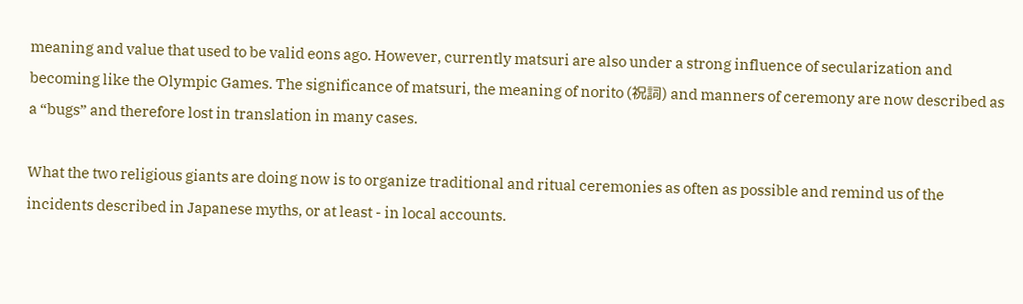meaning and value that used to be valid eons ago. However, currently matsuri are also under a strong influence of secularization and becoming like the Olympic Games. The significance of matsuri, the meaning of norito (祝詞) and manners of ceremony are now described as a “bugs” and therefore lost in translation in many cases.

What the two religious giants are doing now is to organize traditional and ritual ceremonies as often as possible and remind us of the incidents described in Japanese myths, or at least - in local accounts.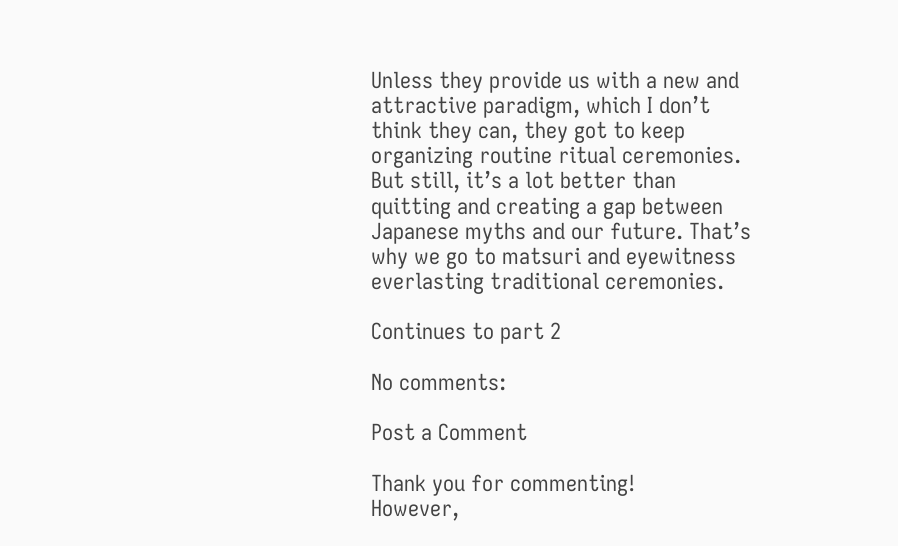Unless they provide us with a new and attractive paradigm, which I don’t think they can, they got to keep organizing routine ritual ceremonies. But still, it’s a lot better than quitting and creating a gap between Japanese myths and our future. That’s why we go to matsuri and eyewitness everlasting traditional ceremonies.

Continues to part 2

No comments:

Post a Comment

Thank you for commenting!
However,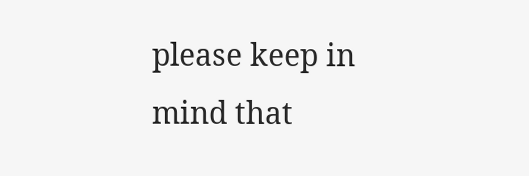please keep in mind that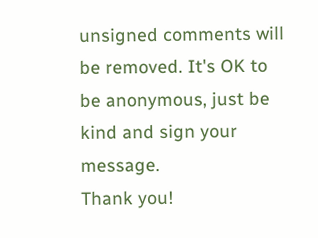unsigned comments will be removed. It's OK to be anonymous, just be kind and sign your message.
Thank you!